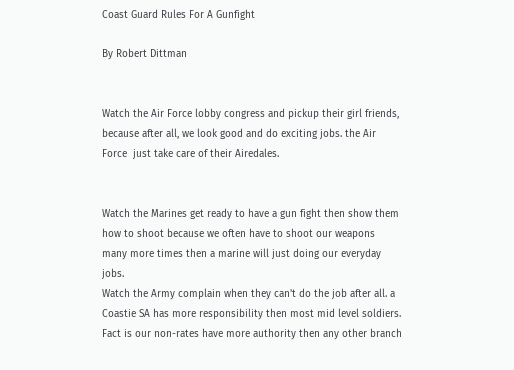Coast Guard Rules For A Gunfight

By Robert Dittman


Watch the Air Force lobby congress and pickup their girl friends, because after all, we look good and do exciting jobs. the Air Force  just take care of their Airedales.


Watch the Marines get ready to have a gun fight then show them how to shoot because we often have to shoot our weapons many more times then a marine will just doing our everyday jobs.
Watch the Army complain when they can't do the job after all. a Coastie SA has more responsibility then most mid level soldiers. Fact is our non-rates have more authority then any other branch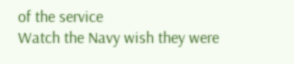of the service
Watch the Navy wish they were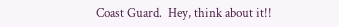Coast Guard.  Hey, think about it!!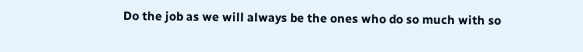Do the job as we will always be the ones who do so much with so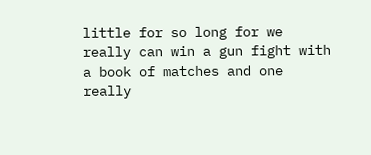little for so long for we really can win a gun fight with a book of matches and one really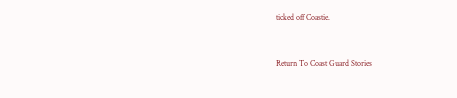ticked off Coastie.


Return To Coast Guard Stories